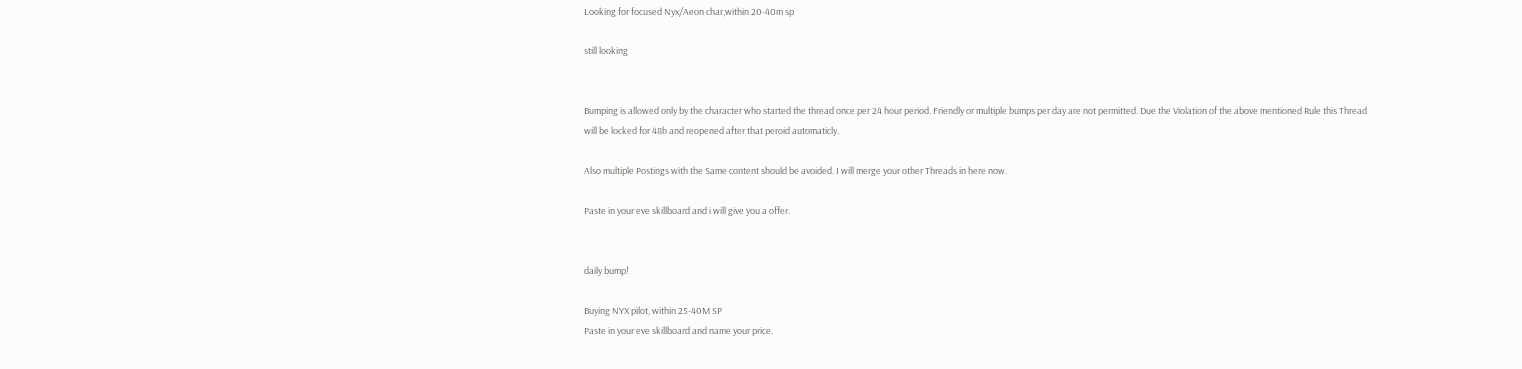Looking for focused Nyx/Aeon char,within 20-40m sp

still looking


Bumping is allowed only by the character who started the thread once per 24 hour period. Friendly or multiple bumps per day are not permitted. Due the Violation of the above mentioned Rule this Thread will be locked for 48h and reopened after that peroid automaticly.

Also multiple Postings with the Same content should be avoided. I will merge your other Threads in here now.

Paste in your eve skillboard and i will give you a offer.


daily bump!

Buying NYX pilot, within 25-40M SP
Paste in your eve skillboard and name your price.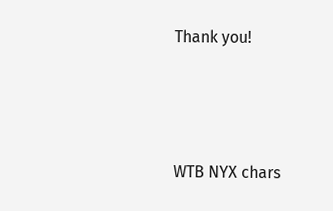Thank you!




WTB NYX chars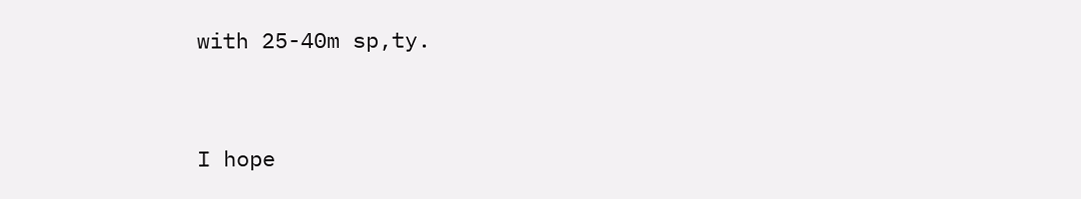with 25-40m sp,ty.


I hope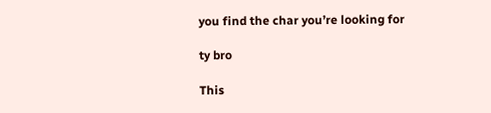you find the char you’re looking for

ty bro

This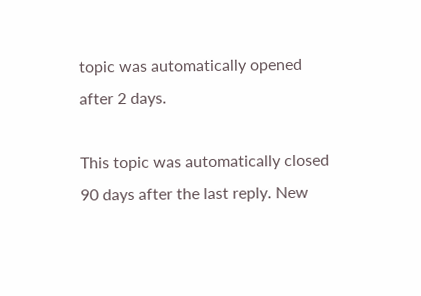topic was automatically opened after 2 days.

This topic was automatically closed 90 days after the last reply. New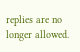replies are no longer allowed.